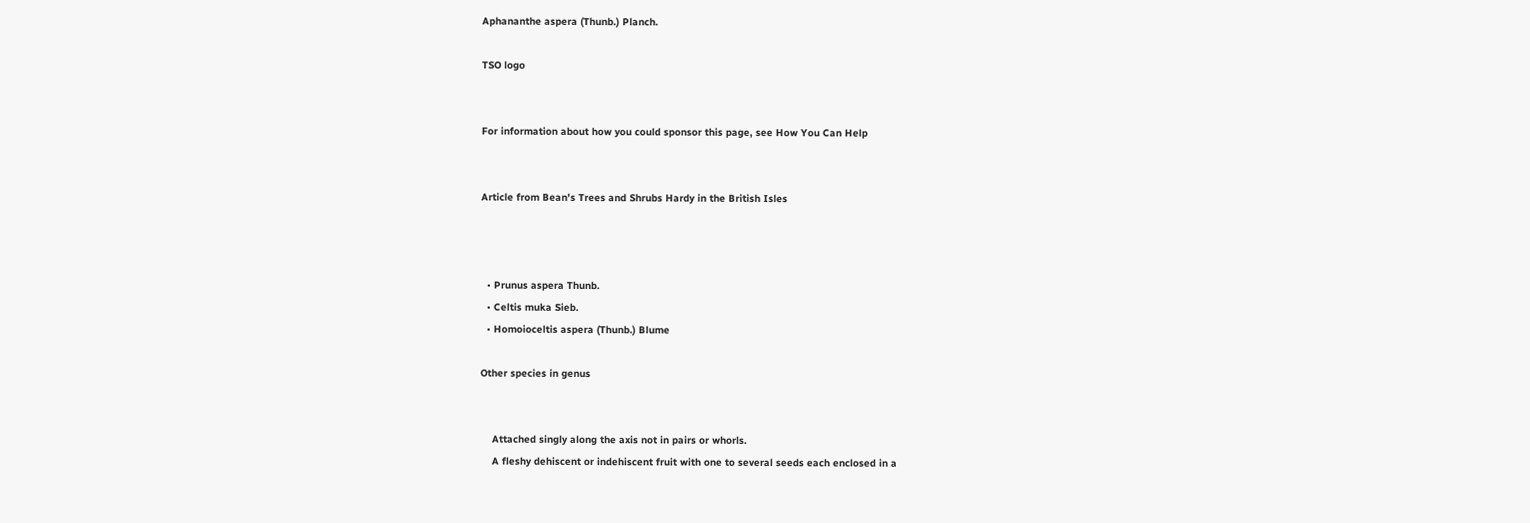Aphananthe aspera (Thunb.) Planch.

TSO logo


For information about how you could sponsor this page, see How You Can Help


Article from Bean's Trees and Shrubs Hardy in the British Isles



  • Prunus aspera Thunb.
  • Celtis muka Sieb.
  • Homoioceltis aspera (Thunb.) Blume

Other species in genus


    Attached singly along the axis not in pairs or whorls.
    A fleshy dehiscent or indehiscent fruit with one to several seeds each enclosed in a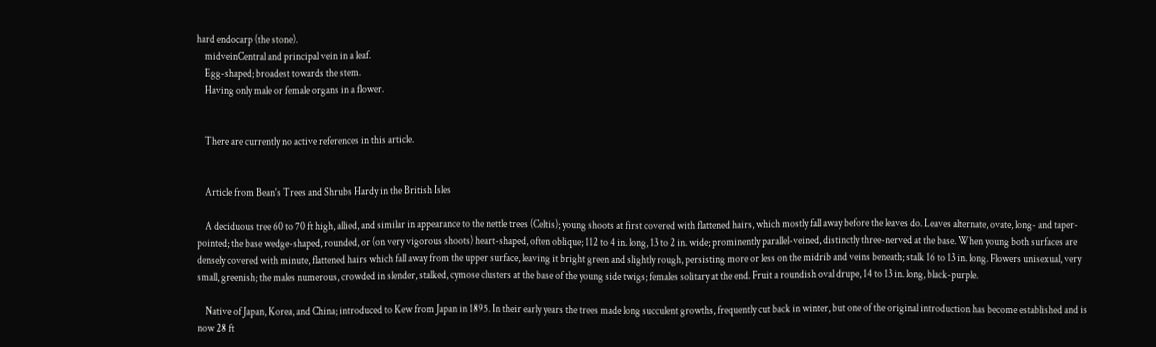hard endocarp (the stone).
    midveinCentral and principal vein in a leaf.
    Egg-shaped; broadest towards the stem.
    Having only male or female organs in a flower.


    There are currently no active references in this article.


    Article from Bean's Trees and Shrubs Hardy in the British Isles

    A deciduous tree 60 to 70 ft high, allied, and similar in appearance to the nettle trees (Celtis); young shoots at first covered with flattened hairs, which mostly fall away before the leaves do. Leaves alternate, ovate, long- and taper-pointed; the base wedge-shaped, rounded, or (on very vigorous shoots) heart-shaped, often oblique; 112 to 4 in. long, 13 to 2 in. wide; prominently parallel-veined, distinctly three-nerved at the base. When young both surfaces are densely covered with minute, flattened hairs which fall away from the upper surface, leaving it bright green and slightly rough, persisting more or less on the midrib and veins beneath; stalk 16 to 13 in. long. Flowers unisexual, very small, greenish; the males numerous, crowded in slender, stalked, cymose clusters at the base of the young side twigs; females solitary at the end. Fruit a roundish oval drupe, 14 to 13 in. long, black-purple.

    Native of Japan, Korea, and China; introduced to Kew from Japan in 1895. In their early years the trees made long succulent growths, frequently cut back in winter, but one of the original introduction has become established and is now 28 ft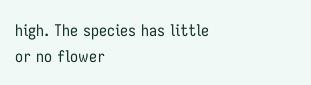high. The species has little or no flower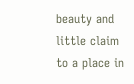beauty and little claim to a place in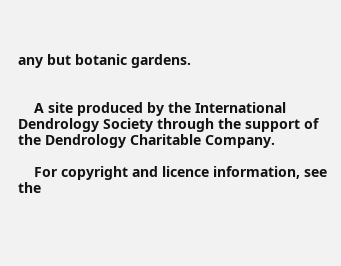any but botanic gardens.


    A site produced by the International Dendrology Society through the support of the Dendrology Charitable Company.

    For copyright and licence information, see the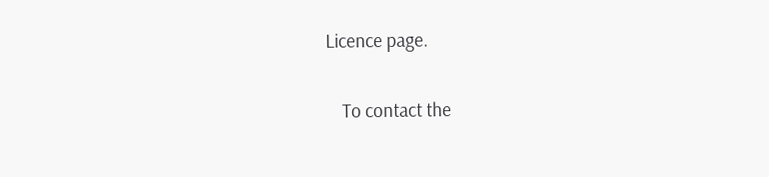Licence page.

    To contact the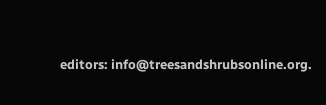editors: info@treesandshrubsonline.org.